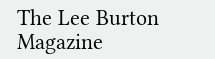The Lee Burton Magazine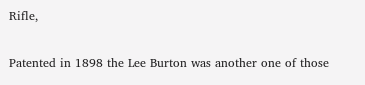Rifle,

Patented in 1898 the Lee Burton was another one of those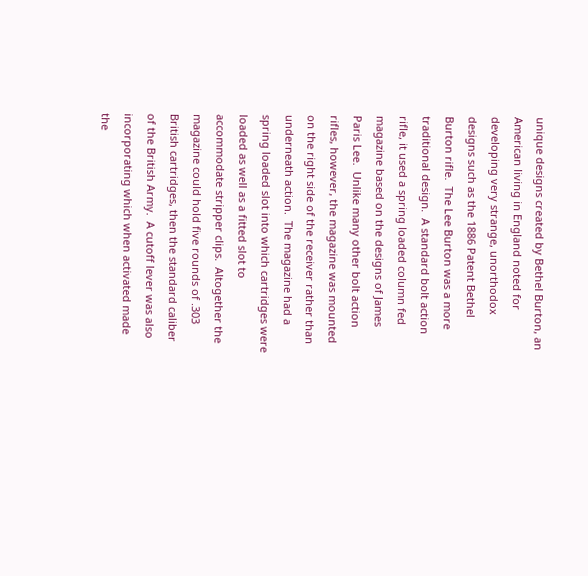unique designs created by Bethel Burton, an American living in England noted for developing very strange, unorthodox designs such as the 1886 Patent Bethel Burton rifle.  The Lee Burton was a more traditional design.  A standard bolt action rifle, it used a spring loaded column fed magazine based on the designs of James Paris Lee.  Unlike many other bolt action rifles, however, the magazine was mounted on the right side of the receiver rather than underneath action.  The magazine had a spring loaded slot into which cartridges were loaded as well as a fitted slot to accommodate stripper clips.  Altogether the magazine could hold five rounds of .303 British cartridges, then the standard caliber of the British Army.  A cutoff lever was also incorporating which when activated made the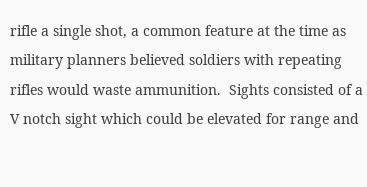rifle a single shot, a common feature at the time as military planners believed soldiers with repeating rifles would waste ammunition.  Sights consisted of a V notch sight which could be elevated for range and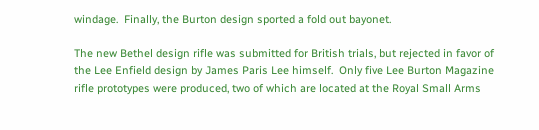windage.  Finally, the Burton design sported a fold out bayonet.

The new Bethel design rifle was submitted for British trials, but rejected in favor of the Lee Enfield design by James Paris Lee himself.  Only five Lee Burton Magazine rifle prototypes were produced, two of which are located at the Royal Small Arms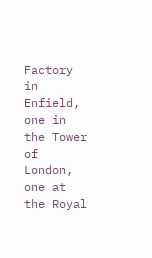Factory in Enfield, one in the Tower of London, one at the Royal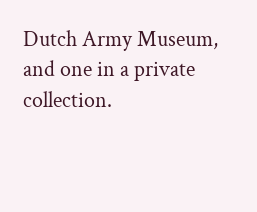Dutch Army Museum, and one in a private collection.